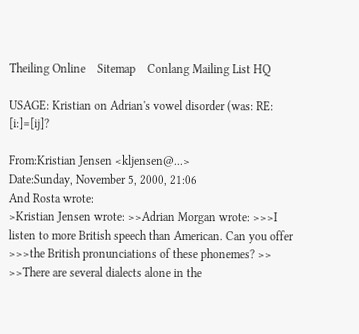Theiling Online    Sitemap    Conlang Mailing List HQ

USAGE: Kristian on Adrian's vowel disorder (was: RE: [i:]=[ij]?

From:Kristian Jensen <kljensen@...>
Date:Sunday, November 5, 2000, 21:06
And Rosta wrote:
>Kristian Jensen wrote: >>Adrian Morgan wrote: >>>I listen to more British speech than American. Can you offer >>>the British pronunciations of these phonemes? >> >>There are several dialects alone in the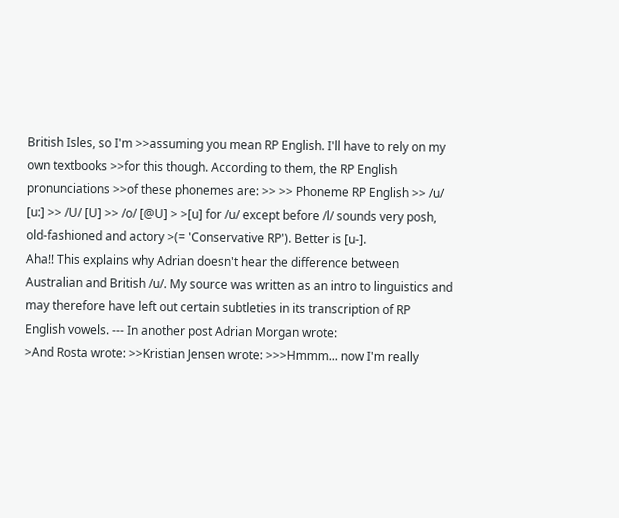British Isles, so I'm >>assuming you mean RP English. I'll have to rely on my own textbooks >>for this though. According to them, the RP English pronunciations >>of these phonemes are: >> >> Phoneme RP English >> /u/ [u:] >> /U/ [U] >> /o/ [@U] > >[u] for /u/ except before /l/ sounds very posh, old-fashioned and actory >(= 'Conservative RP'). Better is [u-].
Aha!! This explains why Adrian doesn't hear the difference between Australian and British /u/. My source was written as an intro to linguistics and may therefore have left out certain subtleties in its transcription of RP English vowels. --- In another post Adrian Morgan wrote:
>And Rosta wrote: >>Kristian Jensen wrote: >>>Hmmm... now I'm really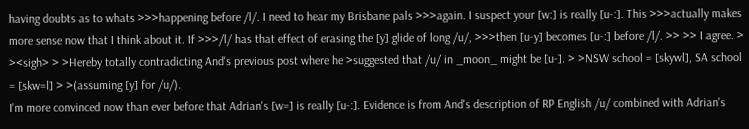having doubts as to whats >>>happening before /l/. I need to hear my Brisbane pals >>>again. I suspect your [w:] is really [u-:]. This >>>actually makes more sense now that I think about it. If >>>/l/ has that effect of erasing the [y] glide of long /u/, >>>then [u-y] becomes [u-:] before /l/. >> >> I agree. > ><sigh> > >Hereby totally contradicting And's previous post where he >suggested that /u/ in _moon_ might be [u-]. > >NSW school = [skywl], SA school = [skw=l] > >(assuming [y] for /u/).
I'm more convinced now than ever before that Adrian's [w=] is really [u-:]. Evidence is from And's description of RP English /u/ combined with Adrian's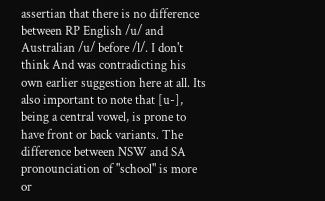assertian that there is no difference between RP English /u/ and Australian /u/ before /l/. I don't think And was contradicting his own earlier suggestion here at all. Its also important to note that [u-], being a central vowel, is prone to have front or back variants. The difference between NSW and SA pronounciation of "school" is more or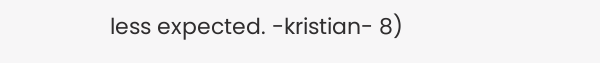less expected. -kristian- 8)